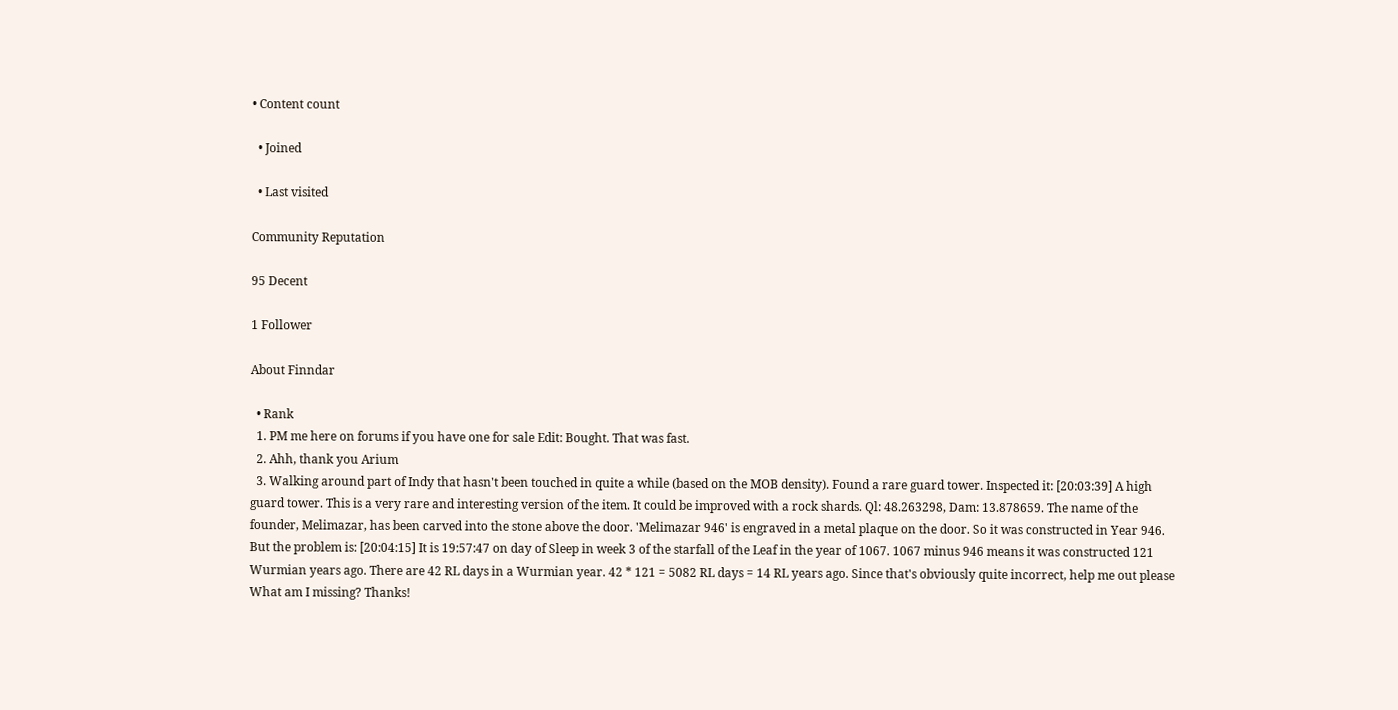• Content count

  • Joined

  • Last visited

Community Reputation

95 Decent

1 Follower

About Finndar

  • Rank
  1. PM me here on forums if you have one for sale Edit: Bought. That was fast.
  2. Ahh, thank you Arium
  3. Walking around part of Indy that hasn't been touched in quite a while (based on the MOB density). Found a rare guard tower. Inspected it: [20:03:39] A high guard tower. This is a very rare and interesting version of the item. It could be improved with a rock shards. Ql: 48.263298, Dam: 13.878659. The name of the founder, Melimazar, has been carved into the stone above the door. 'Melimazar 946' is engraved in a metal plaque on the door. So it was constructed in Year 946. But the problem is: [20:04:15] It is 19:57:47 on day of Sleep in week 3 of the starfall of the Leaf in the year of 1067. 1067 minus 946 means it was constructed 121 Wurmian years ago. There are 42 RL days in a Wurmian year. 42 * 121 = 5082 RL days = 14 RL years ago. Since that's obviously quite incorrect, help me out please What am I missing? Thanks!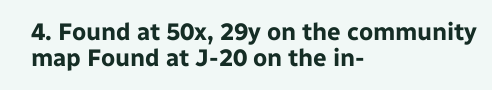4. Found at 50x, 29y on the community map Found at J-20 on the in-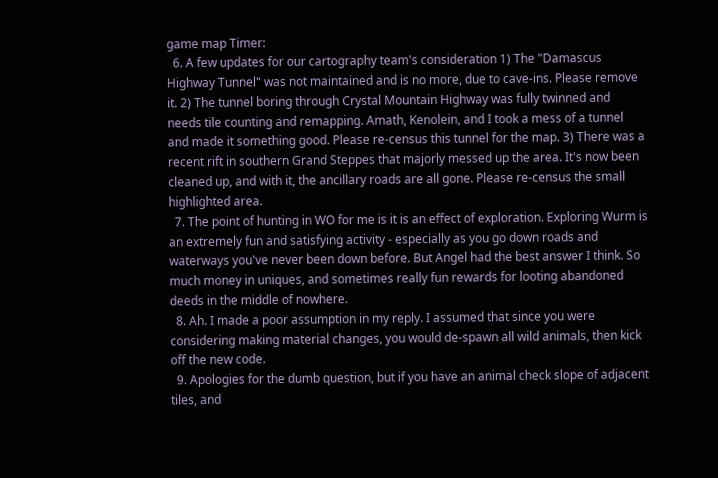game map Timer:
  6. A few updates for our cartography team's consideration 1) The "Damascus Highway Tunnel" was not maintained and is no more, due to cave-ins. Please remove it. 2) The tunnel boring through Crystal Mountain Highway was fully twinned and needs tile counting and remapping. Amath, Kenolein, and I took a mess of a tunnel and made it something good. Please re-census this tunnel for the map. 3) There was a recent rift in southern Grand Steppes that majorly messed up the area. It's now been cleaned up, and with it, the ancillary roads are all gone. Please re-census the small highlighted area.
  7. The point of hunting in WO for me is it is an effect of exploration. Exploring Wurm is an extremely fun and satisfying activity - especially as you go down roads and waterways you've never been down before. But Angel had the best answer I think. So much money in uniques, and sometimes really fun rewards for looting abandoned deeds in the middle of nowhere.
  8. Ah. I made a poor assumption in my reply. I assumed that since you were considering making material changes, you would de-spawn all wild animals, then kick off the new code.
  9. Apologies for the dumb question, but if you have an animal check slope of adjacent tiles, and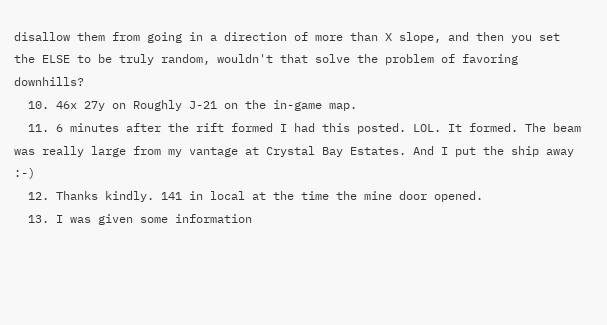disallow them from going in a direction of more than X slope, and then you set the ELSE to be truly random, wouldn't that solve the problem of favoring downhills?
  10. 46x 27y on Roughly J-21 on the in-game map.
  11. 6 minutes after the rift formed I had this posted. LOL. It formed. The beam was really large from my vantage at Crystal Bay Estates. And I put the ship away :-)
  12. Thanks kindly. 141 in local at the time the mine door opened.
  13. I was given some information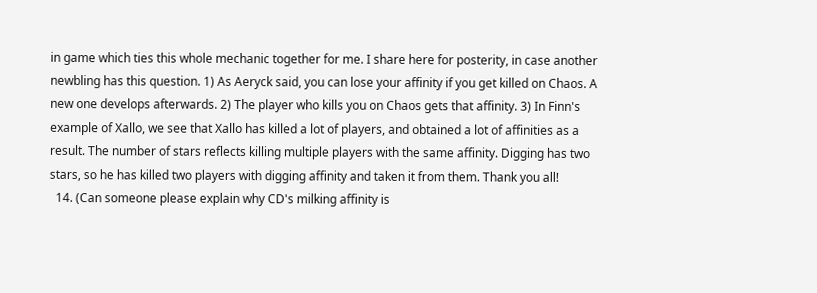in game which ties this whole mechanic together for me. I share here for posterity, in case another newbling has this question. 1) As Aeryck said, you can lose your affinity if you get killed on Chaos. A new one develops afterwards. 2) The player who kills you on Chaos gets that affinity. 3) In Finn's example of Xallo, we see that Xallo has killed a lot of players, and obtained a lot of affinities as a result. The number of stars reflects killing multiple players with the same affinity. Digging has two stars, so he has killed two players with digging affinity and taken it from them. Thank you all!
  14. (Can someone please explain why CD's milking affinity is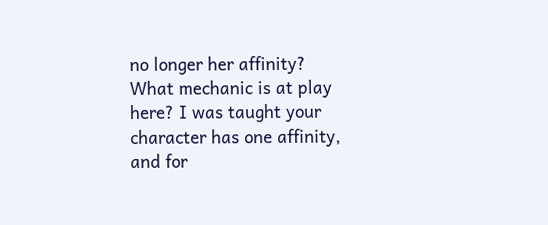no longer her affinity? What mechanic is at play here? I was taught your character has one affinity, and for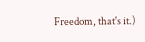Freedom, that's it.)